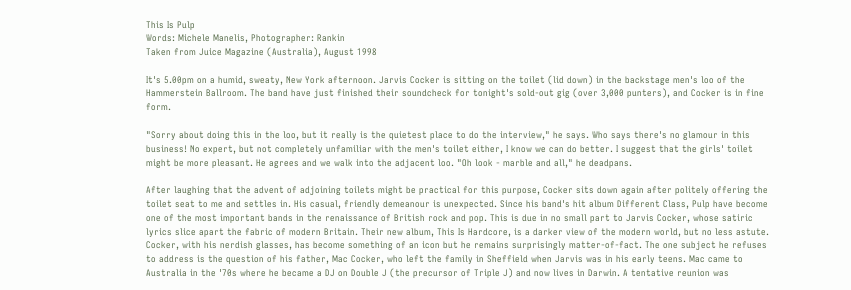This Is Pulp
Words: Michele Manelis, Photographer: Rankin
Taken from Juice Magazine (Australia), August 1998

It's 5.00pm on a humid, sweaty, New York afternoon. Jarvis Cocker is sitting on the toilet (lid down) in the backstage men's loo of the Hammerstein Ballroom. The band have just finished their soundcheck for tonight's sold-out gig (over 3,000 punters), and Cocker is in fine form.

"Sorry about doing this in the loo, but it really is the quietest place to do the interview," he says. Who says there's no glamour in this business! No expert, but not completely unfamiliar with the men's toilet either, I know we can do better. I suggest that the girls' toilet might be more pleasant. He agrees and we walk into the adjacent loo. "Oh look - marble and all," he deadpans.

After laughing that the advent of adjoining toilets might be practical for this purpose, Cocker sits down again after politely offering the toilet seat to me and settles in. His casual, friendly demeanour is unexpected. Since his band's hit album Different Class, Pulp have become one of the most important bands in the renaissance of British rock and pop. This is due in no small part to Jarvis Cocker, whose satiric lyrics slice apart the fabric of modern Britain. Their new album, This Is Hardcore, is a darker view of the modern world, but no less astute. Cocker, with his nerdish glasses, has become something of an icon but he remains surprisingly matter-of-fact. The one subject he refuses to address is the question of his father, Mac Cocker, who left the family in Sheffield when Jarvis was in his early teens. Mac came to Australia in the '70s where he became a DJ on Double J (the precursor of Triple J) and now lives in Darwin. A tentative reunion was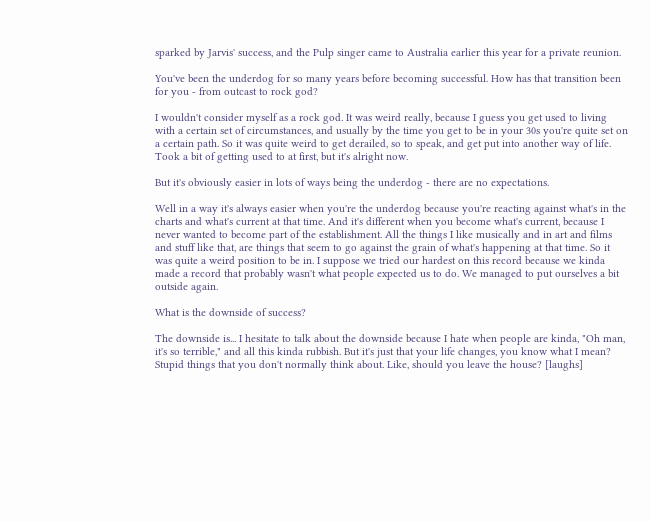sparked by Jarvis' success, and the Pulp singer came to Australia earlier this year for a private reunion.

You've been the underdog for so many years before becoming successful. How has that transition been for you - from outcast to rock god?

I wouldn't consider myself as a rock god. It was weird really, because I guess you get used to living with a certain set of circumstances, and usually by the time you get to be in your 30s you're quite set on a certain path. So it was quite weird to get derailed, so to speak, and get put into another way of life. Took a bit of getting used to at first, but it's alright now.

But it's obviously easier in lots of ways being the underdog - there are no expectations.

Well in a way it's always easier when you're the underdog because you're reacting against what's in the charts and what's current at that time. And it's different when you become what's current, because I never wanted to become part of the establishment. All the things I like musically and in art and films and stuff like that, are things that seem to go against the grain of what's happening at that time. So it was quite a weird position to be in. I suppose we tried our hardest on this record because we kinda made a record that probably wasn't what people expected us to do. We managed to put ourselves a bit outside again.

What is the downside of success?

The downside is... I hesitate to talk about the downside because I hate when people are kinda, "Oh man, it's so terrible," and all this kinda rubbish. But it's just that your life changes, you know what I mean? Stupid things that you don't normally think about. Like, should you leave the house? [laughs]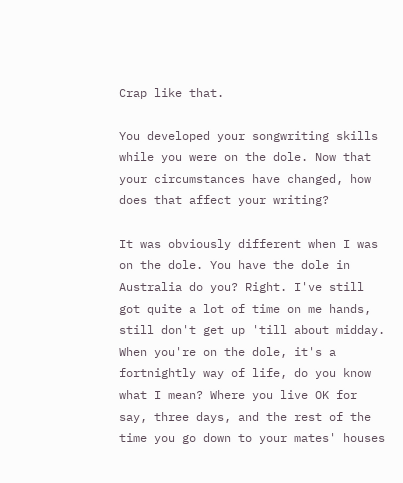Crap like that.

You developed your songwriting skills while you were on the dole. Now that your circumstances have changed, how does that affect your writing?

It was obviously different when I was on the dole. You have the dole in Australia do you? Right. I've still got quite a lot of time on me hands, still don't get up 'till about midday. When you're on the dole, it's a fortnightly way of life, do you know what I mean? Where you live OK for say, three days, and the rest of the time you go down to your mates' houses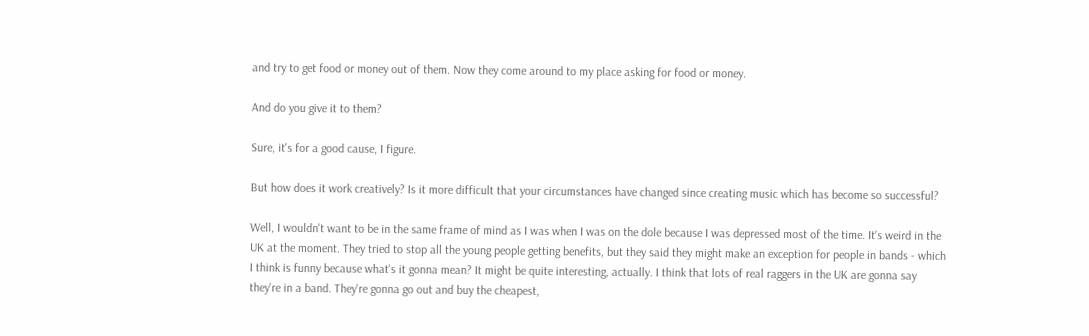and try to get food or money out of them. Now they come around to my place asking for food or money.

And do you give it to them?

Sure, it's for a good cause, I figure.

But how does it work creatively? Is it more difficult that your circumstances have changed since creating music which has become so successful?

Well, I wouldn't want to be in the same frame of mind as I was when I was on the dole because I was depressed most of the time. It's weird in the UK at the moment. They tried to stop all the young people getting benefits, but they said they might make an exception for people in bands - which I think is funny because what's it gonna mean? It might be quite interesting, actually. I think that lots of real raggers in the UK are gonna say they're in a band. They're gonna go out and buy the cheapest,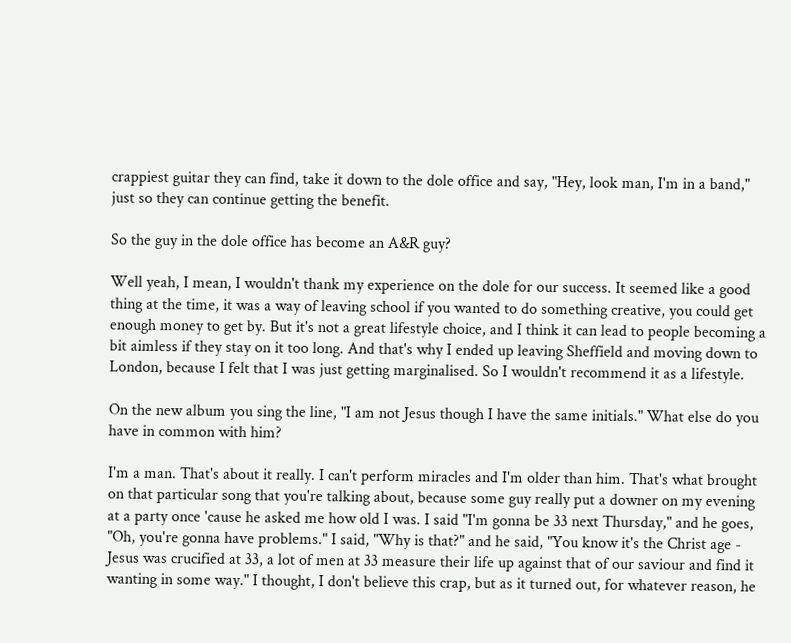crappiest guitar they can find, take it down to the dole office and say, "Hey, look man, I'm in a band," just so they can continue getting the benefit.

So the guy in the dole office has become an A&R guy?

Well yeah, I mean, I wouldn't thank my experience on the dole for our success. It seemed like a good thing at the time, it was a way of leaving school if you wanted to do something creative, you could get enough money to get by. But it's not a great lifestyle choice, and I think it can lead to people becoming a bit aimless if they stay on it too long. And that's why I ended up leaving Sheffield and moving down to London, because I felt that I was just getting marginalised. So I wouldn't recommend it as a lifestyle.

On the new album you sing the line, "I am not Jesus though I have the same initials." What else do you have in common with him?

I'm a man. That's about it really. I can't perform miracles and I'm older than him. That's what brought on that particular song that you're talking about, because some guy really put a downer on my evening at a party once 'cause he asked me how old I was. I said "I'm gonna be 33 next Thursday," and he goes, "Oh, you're gonna have problems." I said, "Why is that?" and he said, "You know it's the Christ age - Jesus was crucified at 33, a lot of men at 33 measure their life up against that of our saviour and find it wanting in some way." I thought, I don't believe this crap, but as it turned out, for whatever reason, he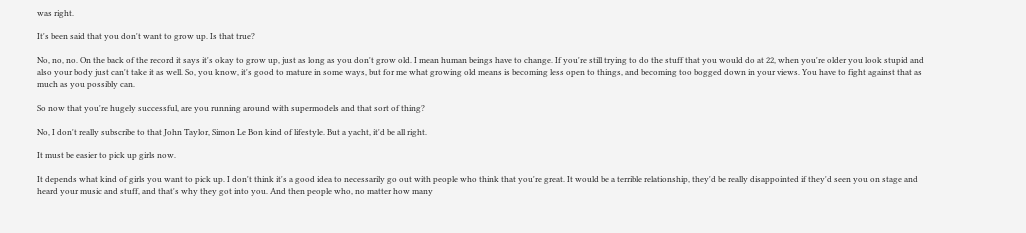was right.

It's been said that you don't want to grow up. Is that true?

No, no, no. On the back of the record it says it's okay to grow up, just as long as you don't grow old. I mean human beings have to change. If you're still trying to do the stuff that you would do at 22, when you're older you look stupid and also your body just can't take it as well. So, you know, it's good to mature in some ways, but for me what growing old means is becoming less open to things, and becoming too bogged down in your views. You have to fight against that as much as you possibly can.

So now that you're hugely successful, are you running around with supermodels and that sort of thing?

No, I don't really subscribe to that John Taylor, Simon Le Bon kind of lifestyle. But a yacht, it'd be all right.

It must be easier to pick up girls now.

It depends what kind of girls you want to pick up. I don't think it's a good idea to necessarily go out with people who think that you're great. It would be a terrible relationship, they'd be really disappointed if they'd seen you on stage and heard your music and stuff, and that's why they got into you. And then people who, no matter how many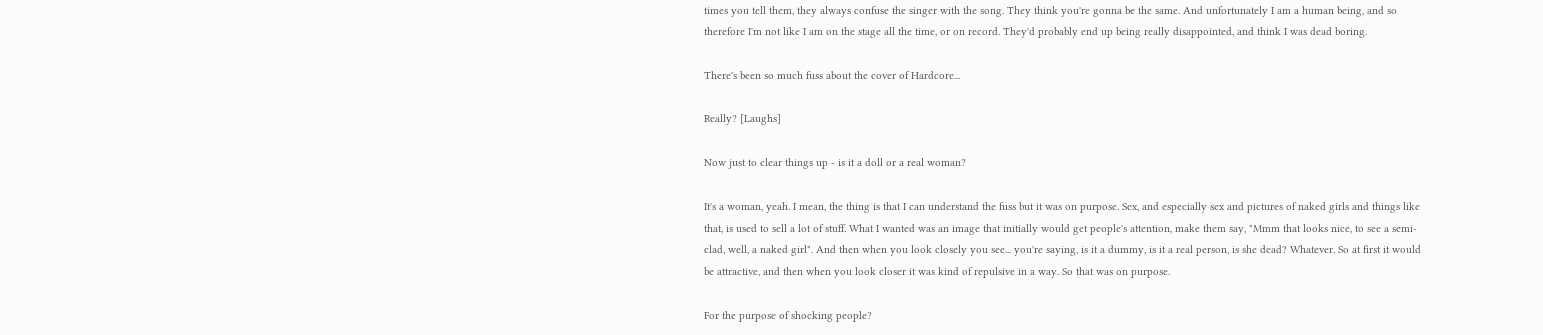times you tell them, they always confuse the singer with the song. They think you're gonna be the same. And unfortunately I am a human being, and so therefore I'm not like I am on the stage all the time, or on record. They'd probably end up being really disappointed, and think I was dead boring.

There's been so much fuss about the cover of Hardcore...

Really? [Laughs]

Now just to clear things up - is it a doll or a real woman?

It's a woman, yeah. I mean, the thing is that I can understand the fuss but it was on purpose. Sex, and especially sex and pictures of naked girls and things like that, is used to sell a lot of stuff. What I wanted was an image that initially would get people's attention, make them say, "Mmm that looks nice, to see a semi-clad, well, a naked girl". And then when you look closely you see... you're saying, is it a dummy, is it a real person, is she dead? Whatever. So at first it would be attractive, and then when you look closer it was kind of repulsive in a way. So that was on purpose.

For the purpose of shocking people?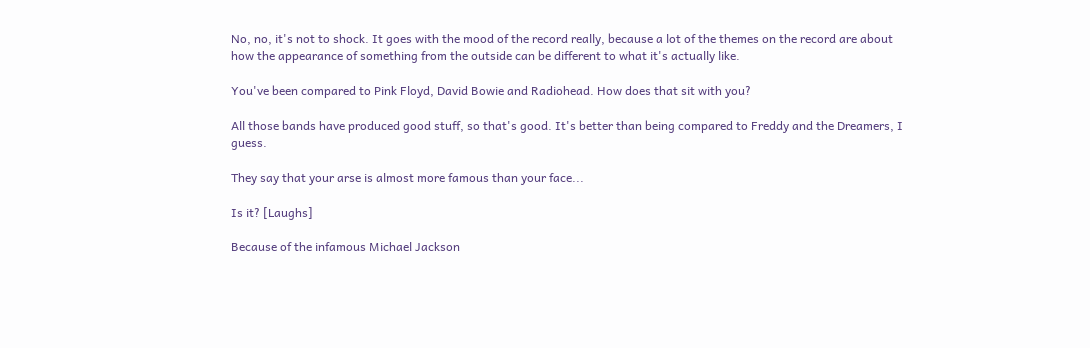No, no, it's not to shock. It goes with the mood of the record really, because a lot of the themes on the record are about how the appearance of something from the outside can be different to what it's actually like.

You've been compared to Pink Floyd, David Bowie and Radiohead. How does that sit with you?

All those bands have produced good stuff, so that's good. It's better than being compared to Freddy and the Dreamers, I guess.

They say that your arse is almost more famous than your face...

Is it? [Laughs]

Because of the infamous Michael Jackson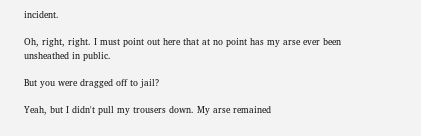incident.

Oh, right, right. I must point out here that at no point has my arse ever been unsheathed in public.

But you were dragged off to jail?

Yeah, but I didn't pull my trousers down. My arse remained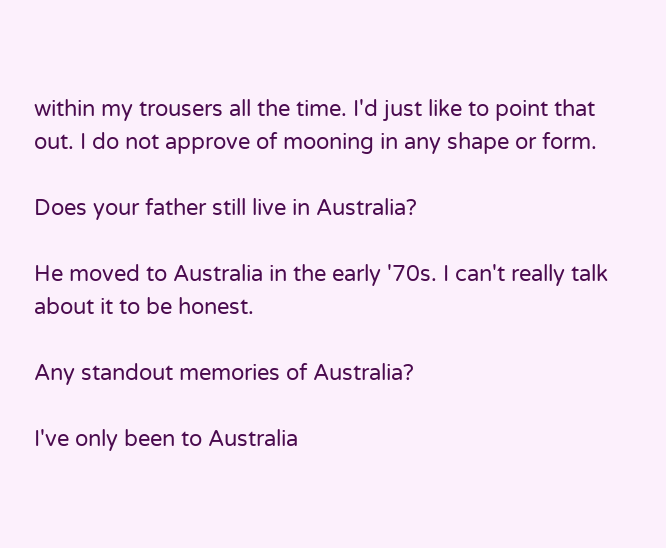within my trousers all the time. I'd just like to point that out. I do not approve of mooning in any shape or form.

Does your father still live in Australia?

He moved to Australia in the early '70s. I can't really talk about it to be honest.

Any standout memories of Australia?

I've only been to Australia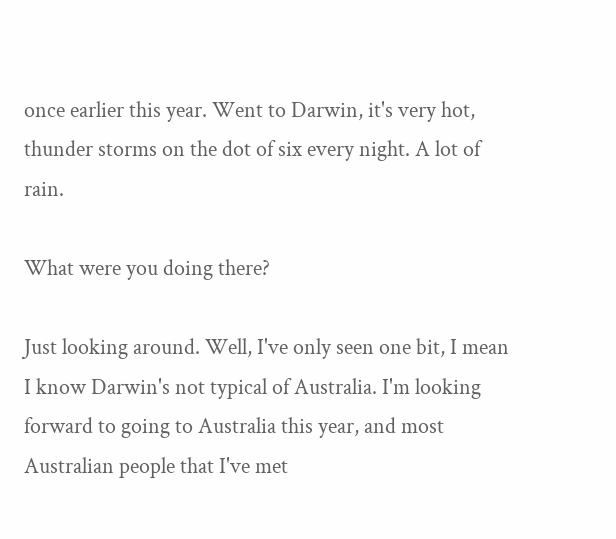once earlier this year. Went to Darwin, it's very hot, thunder storms on the dot of six every night. A lot of rain.

What were you doing there?

Just looking around. Well, I've only seen one bit, I mean I know Darwin's not typical of Australia. I'm looking forward to going to Australia this year, and most Australian people that I've met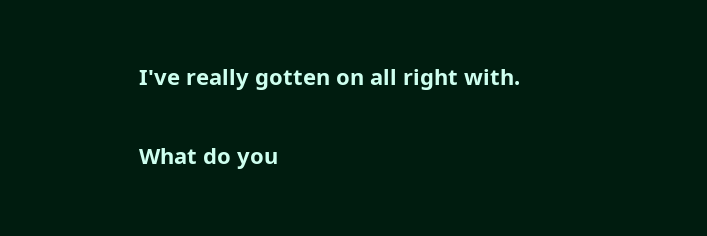I've really gotten on all right with.

What do you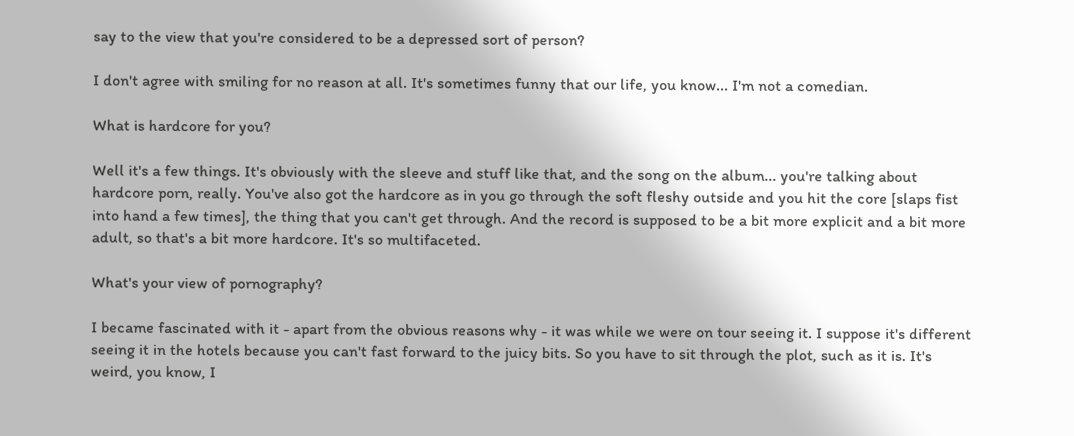say to the view that you're considered to be a depressed sort of person?

I don't agree with smiling for no reason at all. It's sometimes funny that our life, you know... I'm not a comedian.

What is hardcore for you?

Well it's a few things. It's obviously with the sleeve and stuff like that, and the song on the album... you're talking about hardcore porn, really. You've also got the hardcore as in you go through the soft fleshy outside and you hit the core [slaps fist into hand a few times], the thing that you can't get through. And the record is supposed to be a bit more explicit and a bit more adult, so that's a bit more hardcore. It's so multifaceted.

What's your view of pornography?

I became fascinated with it - apart from the obvious reasons why - it was while we were on tour seeing it. I suppose it's different seeing it in the hotels because you can't fast forward to the juicy bits. So you have to sit through the plot, such as it is. It's weird, you know, I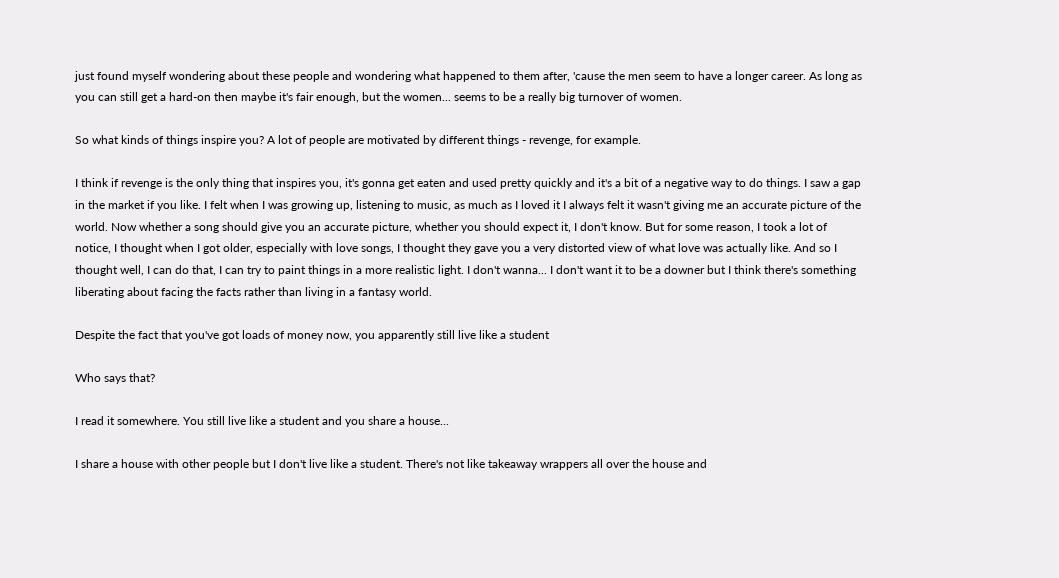just found myself wondering about these people and wondering what happened to them after, 'cause the men seem to have a longer career. As long as you can still get a hard-on then maybe it's fair enough, but the women... seems to be a really big turnover of women.

So what kinds of things inspire you? A lot of people are motivated by different things - revenge, for example.

I think if revenge is the only thing that inspires you, it's gonna get eaten and used pretty quickly and it's a bit of a negative way to do things. I saw a gap in the market if you like. I felt when I was growing up, listening to music, as much as I loved it I always felt it wasn't giving me an accurate picture of the world. Now whether a song should give you an accurate picture, whether you should expect it, I don't know. But for some reason, I took a lot of notice, I thought when I got older, especially with love songs, I thought they gave you a very distorted view of what love was actually like. And so I thought well, I can do that, I can try to paint things in a more realistic light. I don't wanna... I don't want it to be a downer but I think there's something liberating about facing the facts rather than living in a fantasy world.

Despite the fact that you've got loads of money now, you apparently still live like a student

Who says that?

I read it somewhere. You still live like a student and you share a house...

I share a house with other people but I don't live like a student. There's not like takeaway wrappers all over the house and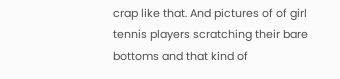crap like that. And pictures of of girl tennis players scratching their bare bottoms and that kind of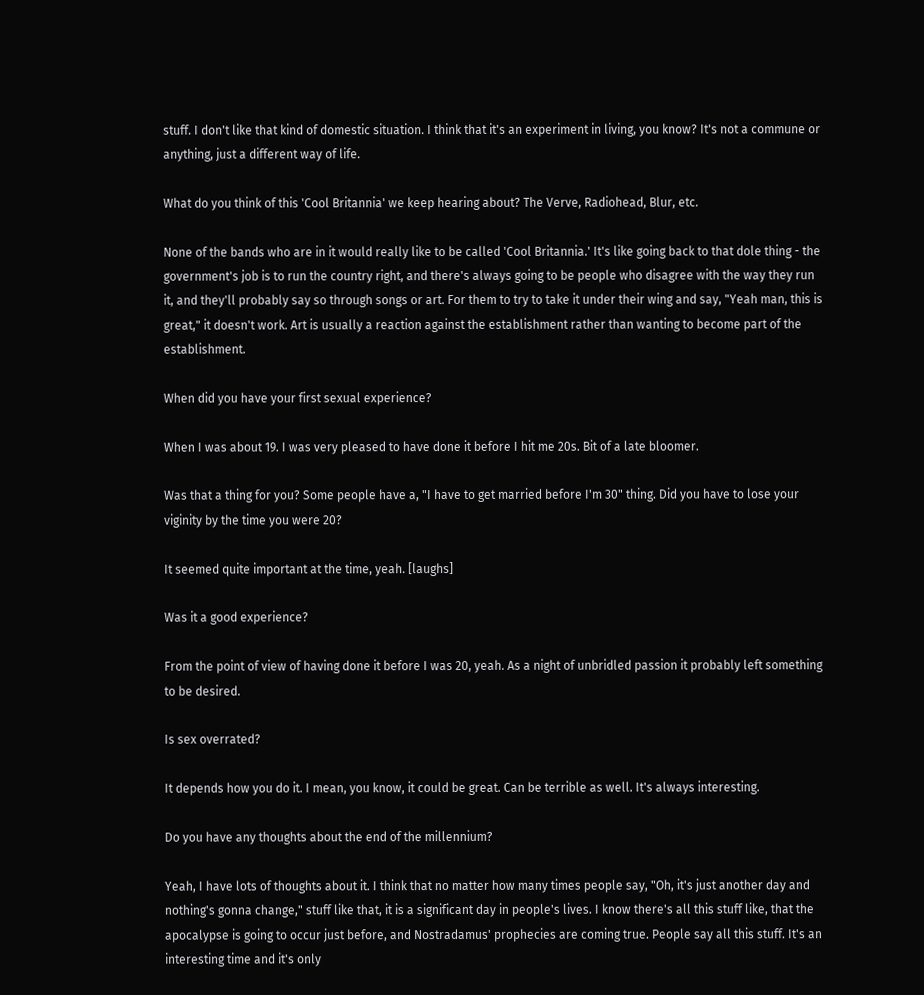stuff. I don't like that kind of domestic situation. I think that it's an experiment in living, you know? It's not a commune or anything, just a different way of life.

What do you think of this 'Cool Britannia' we keep hearing about? The Verve, Radiohead, Blur, etc.

None of the bands who are in it would really like to be called 'Cool Britannia.' It's like going back to that dole thing - the government's job is to run the country right, and there's always going to be people who disagree with the way they run it, and they'll probably say so through songs or art. For them to try to take it under their wing and say, "Yeah man, this is great," it doesn't work. Art is usually a reaction against the establishment rather than wanting to become part of the establishment.

When did you have your first sexual experience?

When I was about 19. I was very pleased to have done it before I hit me 20s. Bit of a late bloomer.

Was that a thing for you? Some people have a, "I have to get married before I'm 30" thing. Did you have to lose your viginity by the time you were 20?

It seemed quite important at the time, yeah. [laughs]

Was it a good experience?

From the point of view of having done it before I was 20, yeah. As a night of unbridled passion it probably left something to be desired.

Is sex overrated?

It depends how you do it. I mean, you know, it could be great. Can be terrible as well. It's always interesting.

Do you have any thoughts about the end of the millennium?

Yeah, I have lots of thoughts about it. I think that no matter how many times people say, "Oh, it's just another day and nothing's gonna change," stuff like that, it is a significant day in people's lives. I know there's all this stuff like, that the apocalypse is going to occur just before, and Nostradamus' prophecies are coming true. People say all this stuff. It's an interesting time and it's only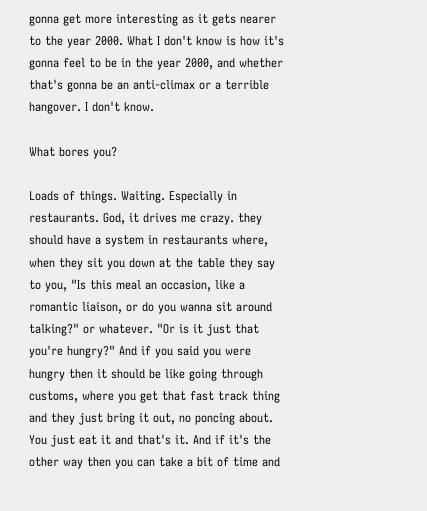gonna get more interesting as it gets nearer to the year 2000. What I don't know is how it's gonna feel to be in the year 2000, and whether that's gonna be an anti-climax or a terrible hangover. I don't know.

What bores you?

Loads of things. Waiting. Especially in restaurants. God, it drives me crazy. they should have a system in restaurants where, when they sit you down at the table they say to you, "Is this meal an occasion, like a romantic liaison, or do you wanna sit around talking?" or whatever. "Or is it just that you're hungry?" And if you said you were hungry then it should be like going through customs, where you get that fast track thing and they just bring it out, no poncing about. You just eat it and that's it. And if it's the other way then you can take a bit of time and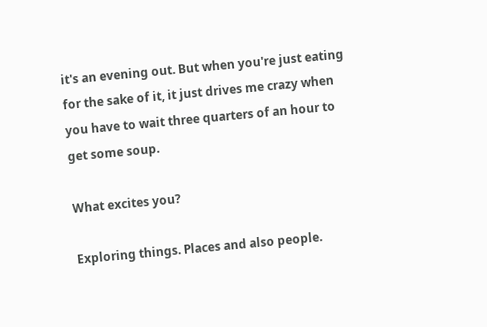it's an evening out. But when you're just eating for the sake of it, it just drives me crazy when you have to wait three quarters of an hour to get some soup.

What excites you?

Exploring things. Places and also people.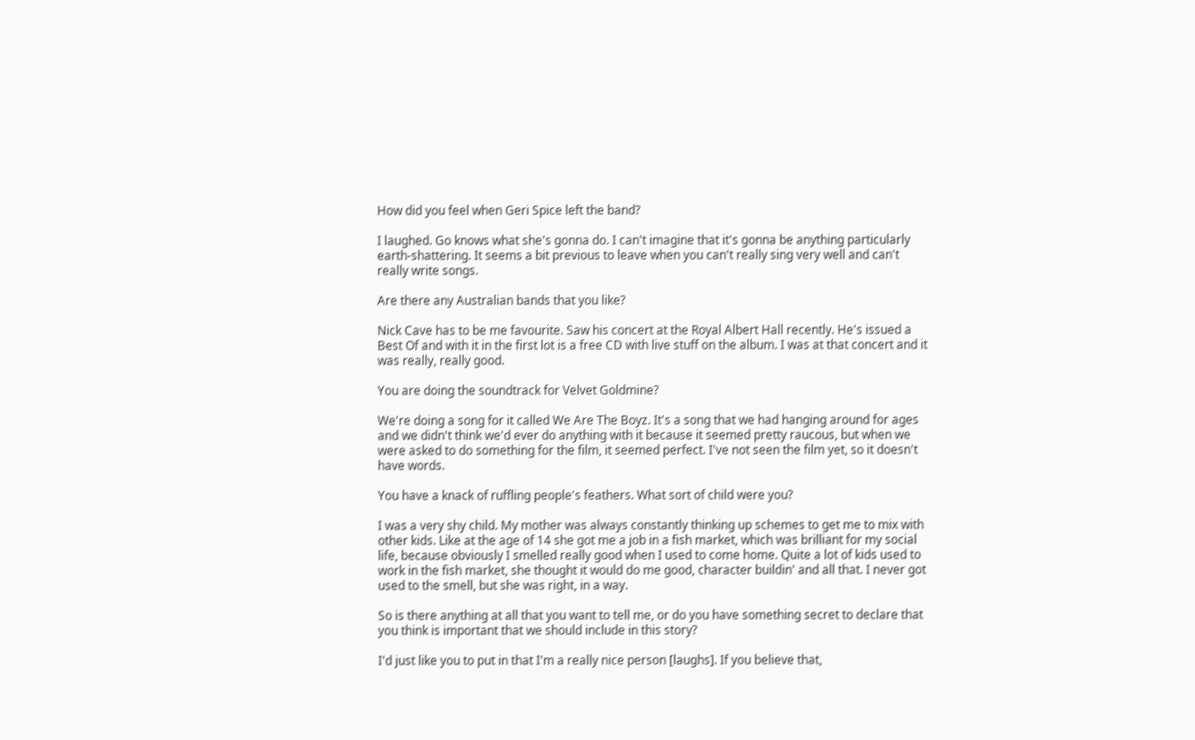How did you feel when Geri Spice left the band?

I laughed. Go knows what she's gonna do. I can't imagine that it's gonna be anything particularly earth-shattering. It seems a bit previous to leave when you can't really sing very well and can't really write songs.

Are there any Australian bands that you like?

Nick Cave has to be me favourite. Saw his concert at the Royal Albert Hall recently. He's issued a Best Of and with it in the first lot is a free CD with live stuff on the album. I was at that concert and it was really, really good.

You are doing the soundtrack for Velvet Goldmine?

We're doing a song for it called We Are The Boyz. It's a song that we had hanging around for ages and we didn't think we'd ever do anything with it because it seemed pretty raucous, but when we were asked to do something for the film, it seemed perfect. I've not seen the film yet, so it doesn't have words.

You have a knack of ruffling people's feathers. What sort of child were you?

I was a very shy child. My mother was always constantly thinking up schemes to get me to mix with other kids. Like at the age of 14 she got me a job in a fish market, which was brilliant for my social life, because obviously I smelled really good when I used to come home. Quite a lot of kids used to work in the fish market, she thought it would do me good, character buildin' and all that. I never got used to the smell, but she was right, in a way.

So is there anything at all that you want to tell me, or do you have something secret to declare that you think is important that we should include in this story?

I'd just like you to put in that I'm a really nice person [laughs]. If you believe that,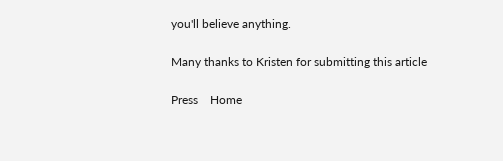you'll believe anything.

Many thanks to Kristen for submitting this article

Press    Home